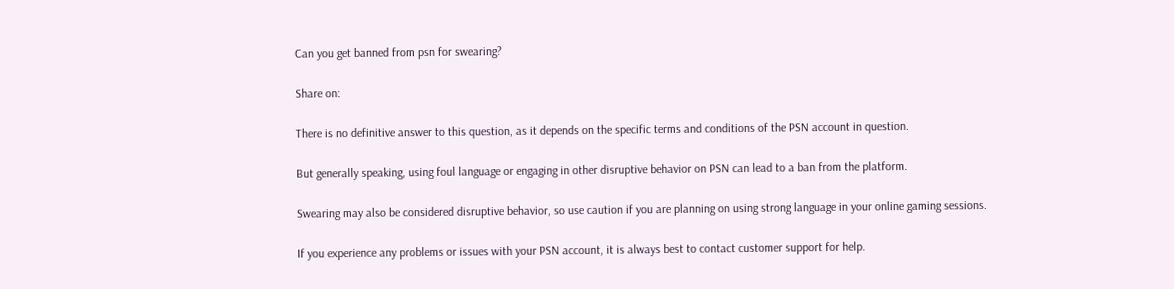Can you get banned from psn for swearing?

Share on:

There is no definitive answer to this question, as it depends on the specific terms and conditions of the PSN account in question.

But generally speaking, using foul language or engaging in other disruptive behavior on PSN can lead to a ban from the platform.

Swearing may also be considered disruptive behavior, so use caution if you are planning on using strong language in your online gaming sessions.

If you experience any problems or issues with your PSN account, it is always best to contact customer support for help.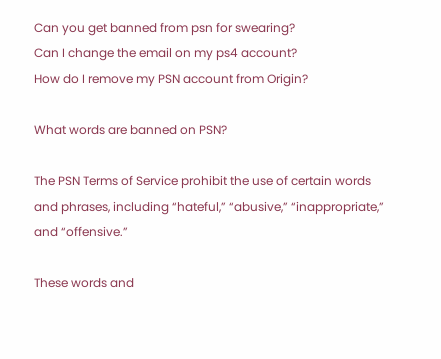Can you get banned from psn for swearing?
Can I change the email on my ps4 account?
How do I remove my PSN account from Origin?

What words are banned on PSN?

The PSN Terms of Service prohibit the use of certain words and phrases, including “hateful,” “abusive,” “inappropriate,” and “offensive.”

These words and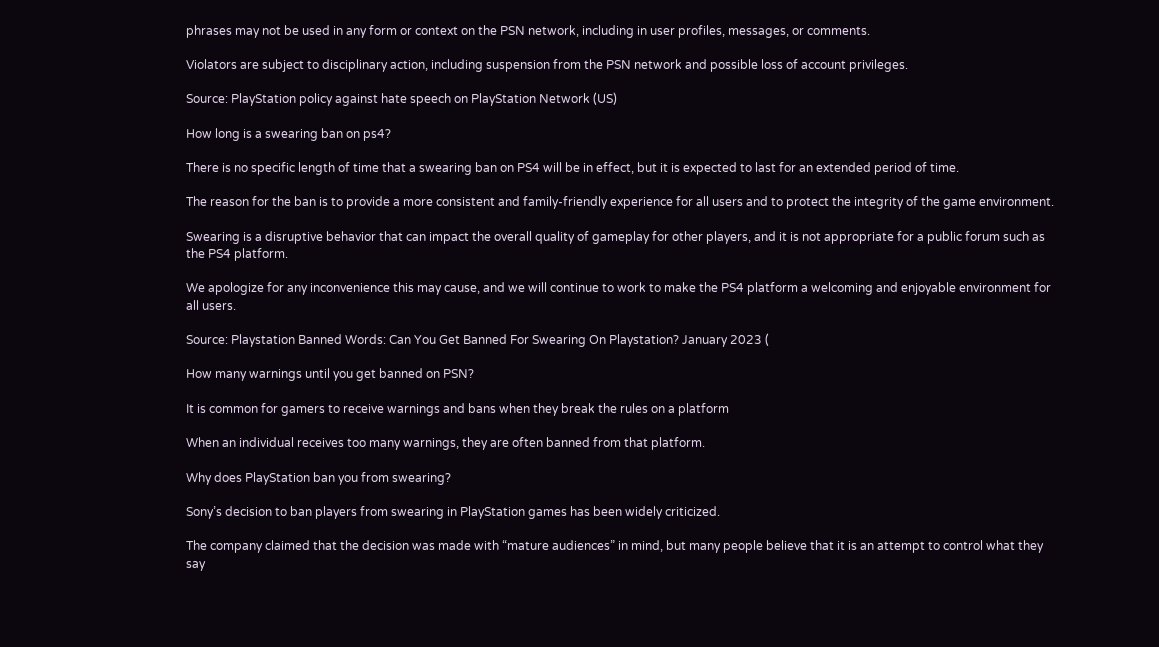phrases may not be used in any form or context on the PSN network, including in user profiles, messages, or comments.

Violators are subject to disciplinary action, including suspension from the PSN network and possible loss of account privileges.

Source: PlayStation policy against hate speech on PlayStation Network (US)

How long is a swearing ban on ps4?

There is no specific length of time that a swearing ban on PS4 will be in effect, but it is expected to last for an extended period of time.

The reason for the ban is to provide a more consistent and family-friendly experience for all users and to protect the integrity of the game environment.

Swearing is a disruptive behavior that can impact the overall quality of gameplay for other players, and it is not appropriate for a public forum such as the PS4 platform.

We apologize for any inconvenience this may cause, and we will continue to work to make the PS4 platform a welcoming and enjoyable environment for all users.

Source: Playstation Banned Words: Can You Get Banned For Swearing On Playstation? January 2023 (

How many warnings until you get banned on PSN?

It is common for gamers to receive warnings and bans when they break the rules on a platform

When an individual receives too many warnings, they are often banned from that platform.

Why does PlayStation ban you from swearing?

Sony’s decision to ban players from swearing in PlayStation games has been widely criticized.

The company claimed that the decision was made with “mature audiences” in mind, but many people believe that it is an attempt to control what they say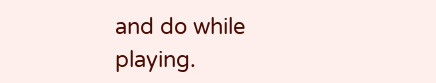and do while playing.